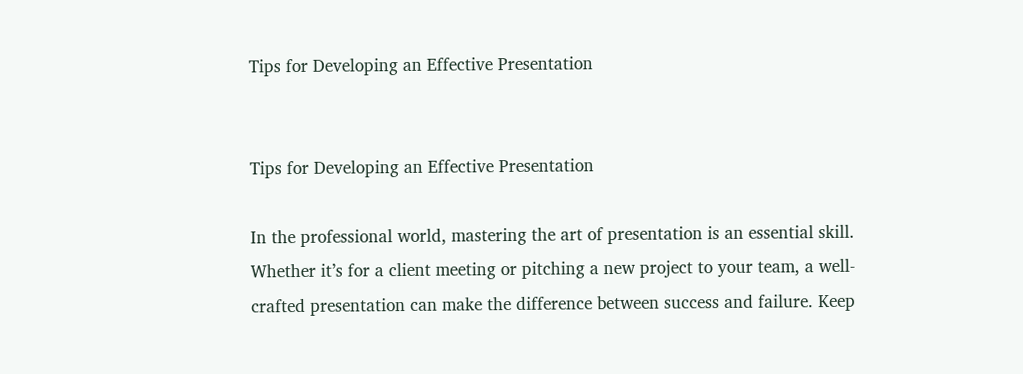Tips for Developing an Effective Presentation


Tips for Developing an Effective Presentation

In the professional world, mastering the art of presentation is an essential skill. Whether it’s for a client meeting or pitching a new project to your team, a well-crafted presentation can make the difference between success and failure. Keep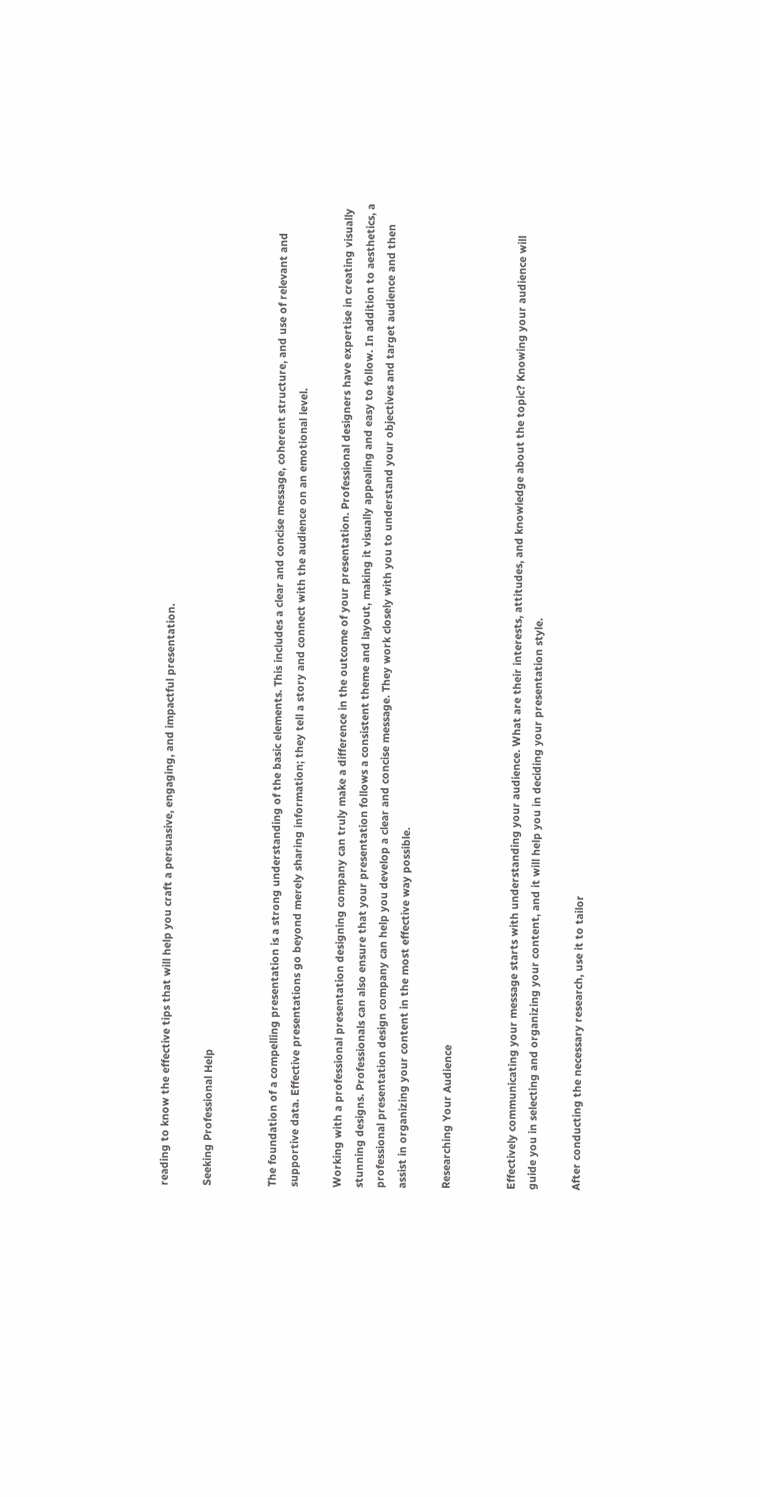reading to know the effective tips that will help you craft a persuasive, engaging, and impactful presentation.

Seeking Professional Help


The foundation of a compelling presentation is a strong understanding of the basic elements. This includes a clear and concise message, coherent structure, and use of relevant and supportive data. Effective presentations go beyond merely sharing information; they tell a story and connect with the audience on an emotional level.

Working with a professional presentation designing company can truly make a difference in the outcome of your presentation. Professional designers have expertise in creating visually stunning designs. Professionals can also ensure that your presentation follows a consistent theme and layout, making it visually appealing and easy to follow. In addition to aesthetics, a professional presentation design company can help you develop a clear and concise message. They work closely with you to understand your objectives and target audience and then assist in organizing your content in the most effective way possible.

Researching Your Audience


Effectively communicating your message starts with understanding your audience. What are their interests, attitudes, and knowledge about the topic? Knowing your audience will guide you in selecting and organizing your content, and it will help you in deciding your presentation style.

After conducting the necessary research, use it to tailor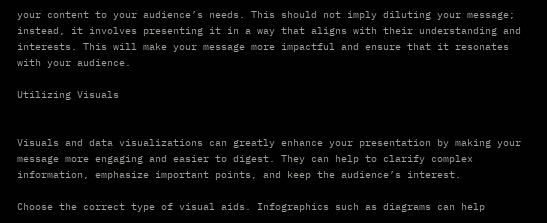your content to your audience’s needs. This should not imply diluting your message; instead, it involves presenting it in a way that aligns with their understanding and interests. This will make your message more impactful and ensure that it resonates with your audience.

Utilizing Visuals


Visuals and data visualizations can greatly enhance your presentation by making your message more engaging and easier to digest. They can help to clarify complex information, emphasize important points, and keep the audience’s interest.

Choose the correct type of visual aids. Infographics such as diagrams can help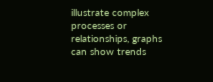illustrate complex processes or relationships, graphs can show trends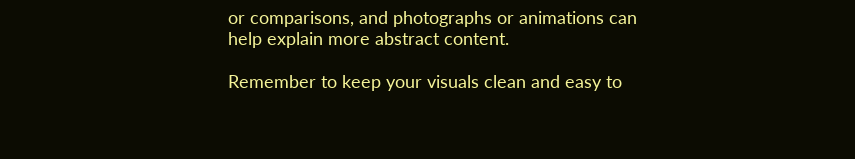or comparisons, and photographs or animations can help explain more abstract content.

Remember to keep your visuals clean and easy to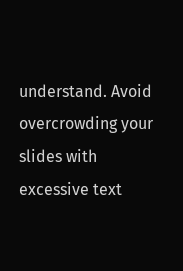understand. Avoid overcrowding your slides with excessive text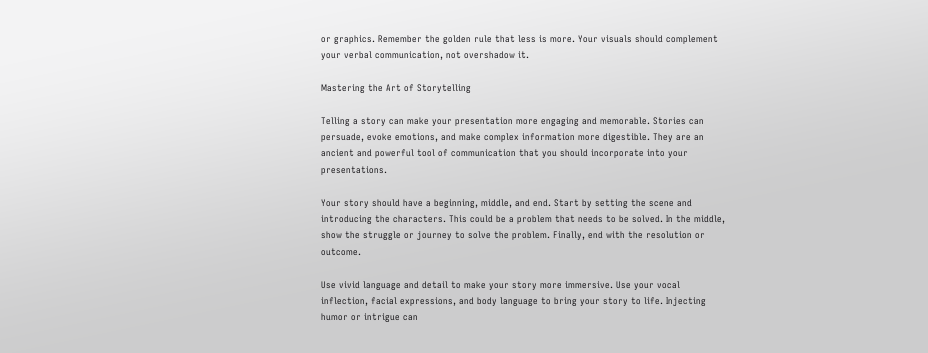or graphics. Remember the golden rule that less is more. Your visuals should complement your verbal communication, not overshadow it.

Mastering the Art of Storytelling

Telling a story can make your presentation more engaging and memorable. Stories can persuade, evoke emotions, and make complex information more digestible. They are an ancient and powerful tool of communication that you should incorporate into your presentations.

Your story should have a beginning, middle, and end. Start by setting the scene and introducing the characters. This could be a problem that needs to be solved. In the middle, show the struggle or journey to solve the problem. Finally, end with the resolution or outcome.

Use vivid language and detail to make your story more immersive. Use your vocal inflection, facial expressions, and body language to bring your story to life. Injecting humor or intrigue can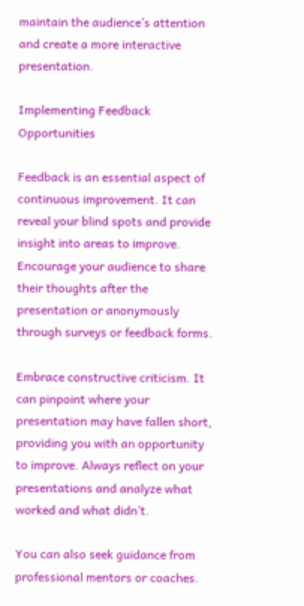maintain the audience’s attention and create a more interactive presentation.

Implementing Feedback Opportunities

Feedback is an essential aspect of continuous improvement. It can reveal your blind spots and provide insight into areas to improve. Encourage your audience to share their thoughts after the presentation or anonymously through surveys or feedback forms.

Embrace constructive criticism. It can pinpoint where your presentation may have fallen short, providing you with an opportunity to improve. Always reflect on your presentations and analyze what worked and what didn’t.

You can also seek guidance from professional mentors or coaches.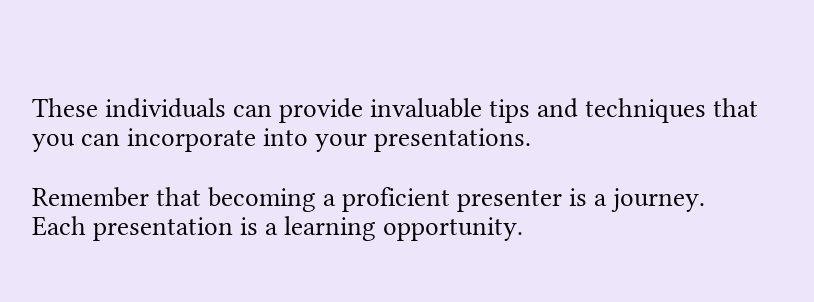These individuals can provide invaluable tips and techniques that you can incorporate into your presentations.

Remember that becoming a proficient presenter is a journey. Each presentation is a learning opportunity.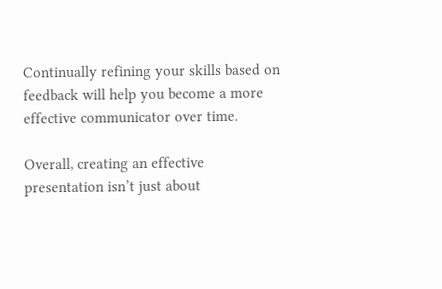Continually refining your skills based on feedback will help you become a more effective communicator over time.

Overall, creating an effective presentation isn’t just about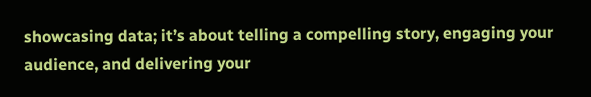showcasing data; it’s about telling a compelling story, engaging your audience, and delivering your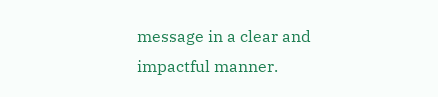message in a clear and impactful manner.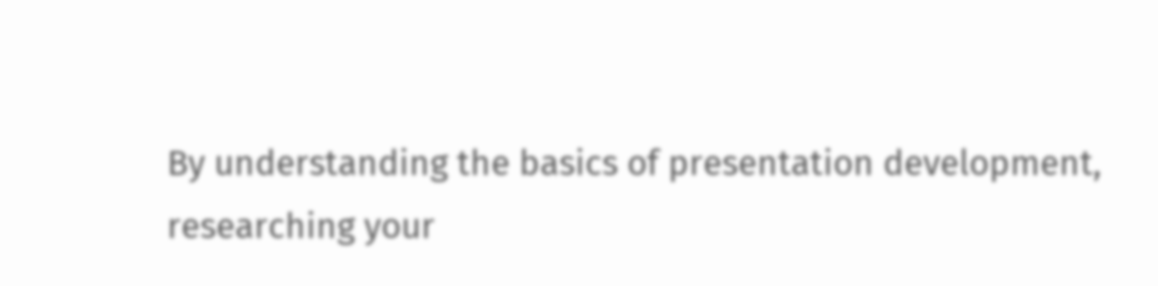By understanding the basics of presentation development, researching your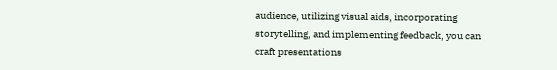audience, utilizing visual aids, incorporating storytelling, and implementing feedback, you can craft presentations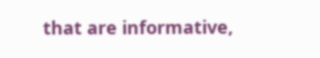that are informative,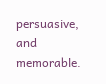persuasive, and memorable.